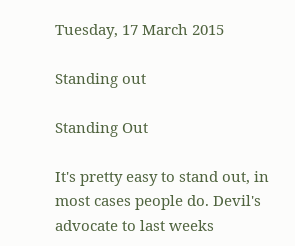Tuesday, 17 March 2015

Standing out

Standing Out

It's pretty easy to stand out, in most cases people do. Devil's advocate to last weeks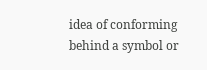idea of conforming behind a symbol or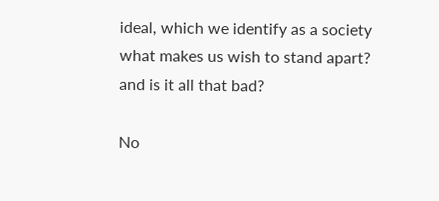ideal, which we identify as a society what makes us wish to stand apart? and is it all that bad?

No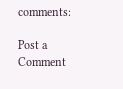comments:

Post a Comment